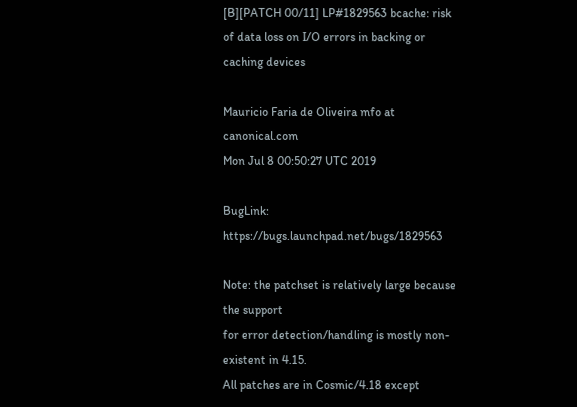[B][PATCH 00/11] LP#1829563 bcache: risk of data loss on I/O errors in backing or caching devices

Mauricio Faria de Oliveira mfo at canonical.com
Mon Jul 8 00:50:27 UTC 2019

BugLink: https://bugs.launchpad.net/bugs/1829563

Note: the patchset is relatively large because the support
for error detection/handling is mostly non-existent in 4.15.
All patches are in Cosmic/4.18 except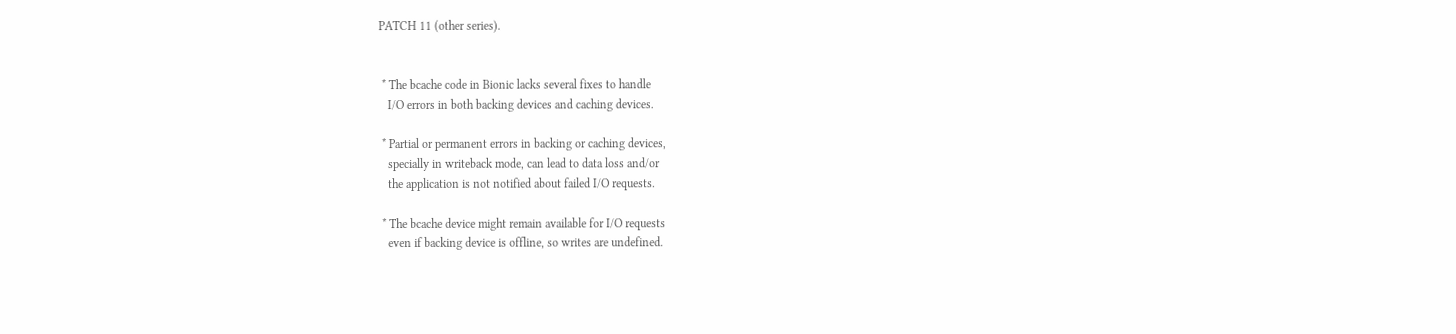PATCH 11 (other series).


 * The bcache code in Bionic lacks several fixes to handle
   I/O errors in both backing devices and caching devices.

 * Partial or permanent errors in backing or caching devices,
   specially in writeback mode, can lead to data loss and/or
   the application is not notified about failed I/O requests.

 * The bcache device might remain available for I/O requests
   even if backing device is offline, so writes are undefined.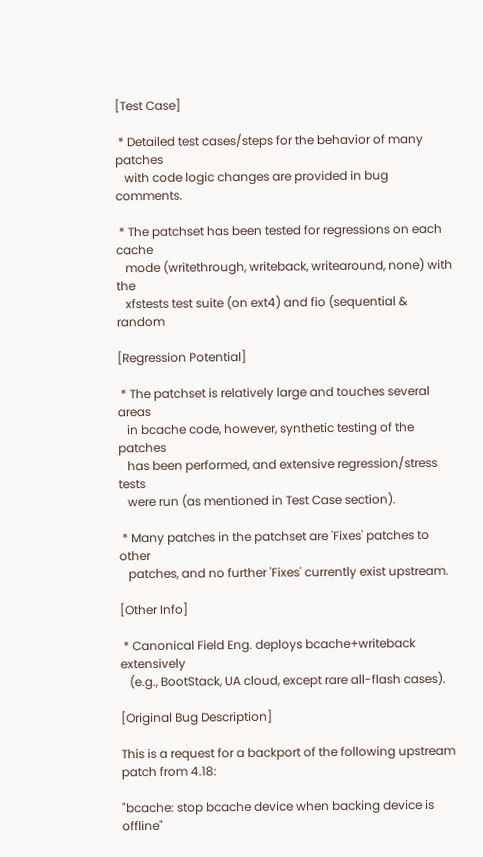[Test Case]

 * Detailed test cases/steps for the behavior of many patches
   with code logic changes are provided in bug comments.

 * The patchset has been tested for regressions on each cache
   mode (writethrough, writeback, writearound, none) with the
   xfstests test suite (on ext4) and fio (sequential & random

[Regression Potential]

 * The patchset is relatively large and touches several areas
   in bcache code, however, synthetic testing of the patches
   has been performed, and extensive regression/stress tests
   were run (as mentioned in Test Case section).

 * Many patches in the patchset are 'Fixes' patches to other
   patches, and no further 'Fixes' currently exist upstream.

[Other Info]

 * Canonical Field Eng. deploys bcache+writeback extensively
   (e.g., BootStack, UA cloud, except rare all-flash cases).

[Original Bug Description]

This is a request for a backport of the following upstream patch from 4.18:

"bcache: stop bcache device when backing device is offline"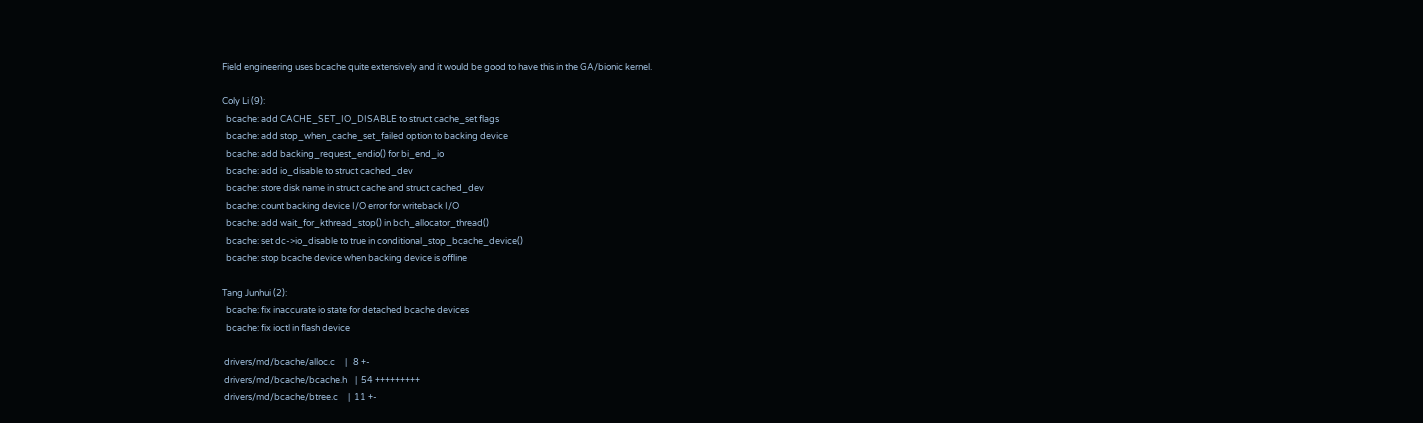Field engineering uses bcache quite extensively and it would be good to have this in the GA/bionic kernel.

Coly Li (9):
  bcache: add CACHE_SET_IO_DISABLE to struct cache_set flags
  bcache: add stop_when_cache_set_failed option to backing device
  bcache: add backing_request_endio() for bi_end_io
  bcache: add io_disable to struct cached_dev
  bcache: store disk name in struct cache and struct cached_dev
  bcache: count backing device I/O error for writeback I/O
  bcache: add wait_for_kthread_stop() in bch_allocator_thread()
  bcache: set dc->io_disable to true in conditional_stop_bcache_device()
  bcache: stop bcache device when backing device is offline

Tang Junhui (2):
  bcache: fix inaccurate io state for detached bcache devices
  bcache: fix ioctl in flash device

 drivers/md/bcache/alloc.c     |   8 +-
 drivers/md/bcache/bcache.h    |  54 +++++++++
 drivers/md/bcache/btree.c     |  11 +-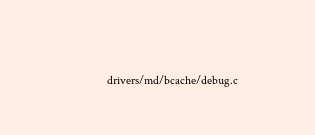drivers/md/bcache/debug.c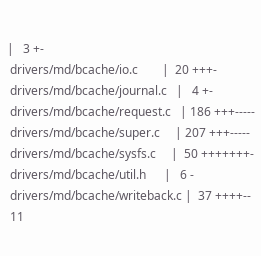|   3 +-
 drivers/md/bcache/io.c        |  20 +++-
 drivers/md/bcache/journal.c   |   4 +-
 drivers/md/bcache/request.c   | 186 +++-----
 drivers/md/bcache/super.c     | 207 +++-----
 drivers/md/bcache/sysfs.c     |  50 +++++++-
 drivers/md/bcache/util.h      |   6 -
 drivers/md/bcache/writeback.c |  37 ++++--
 11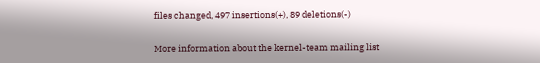files changed, 497 insertions(+), 89 deletions(-)


More information about the kernel-team mailing list